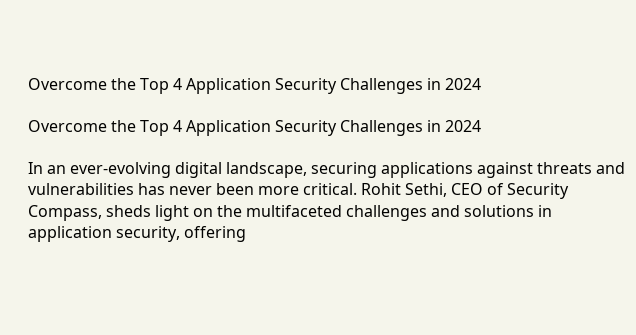Overcome the Top 4 Application Security Challenges in 2024

Overcome the Top 4 Application Security Challenges in 2024

In an ever-evolving digital landscape, securing applications against threats and vulnerabilities has never been more critical. Rohit Sethi, CEO of Security Compass, sheds light on the multifaceted challenges and solutions in application security, offering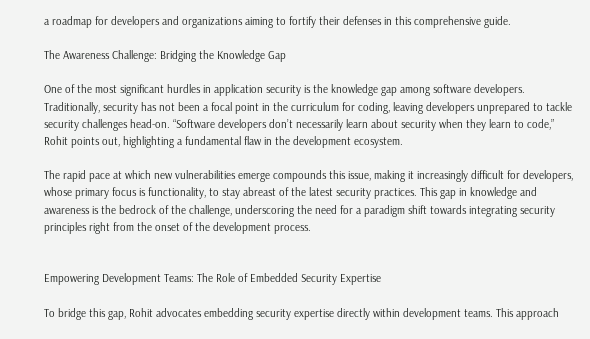a roadmap for developers and organizations aiming to fortify their defenses in this comprehensive guide.

The Awareness Challenge: Bridging the Knowledge Gap

One of the most significant hurdles in application security is the knowledge gap among software developers. Traditionally, security has not been a focal point in the curriculum for coding, leaving developers unprepared to tackle security challenges head-on. “Software developers don’t necessarily learn about security when they learn to code,” Rohit points out, highlighting a fundamental flaw in the development ecosystem.

The rapid pace at which new vulnerabilities emerge compounds this issue, making it increasingly difficult for developers, whose primary focus is functionality, to stay abreast of the latest security practices. This gap in knowledge and awareness is the bedrock of the challenge, underscoring the need for a paradigm shift towards integrating security principles right from the onset of the development process.


Empowering Development Teams: The Role of Embedded Security Expertise

To bridge this gap, Rohit advocates embedding security expertise directly within development teams. This approach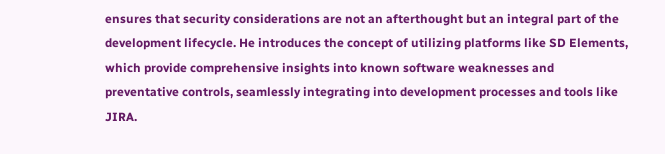ensures that security considerations are not an afterthought but an integral part of the development lifecycle. He introduces the concept of utilizing platforms like SD Elements, which provide comprehensive insights into known software weaknesses and preventative controls, seamlessly integrating into development processes and tools like JIRA.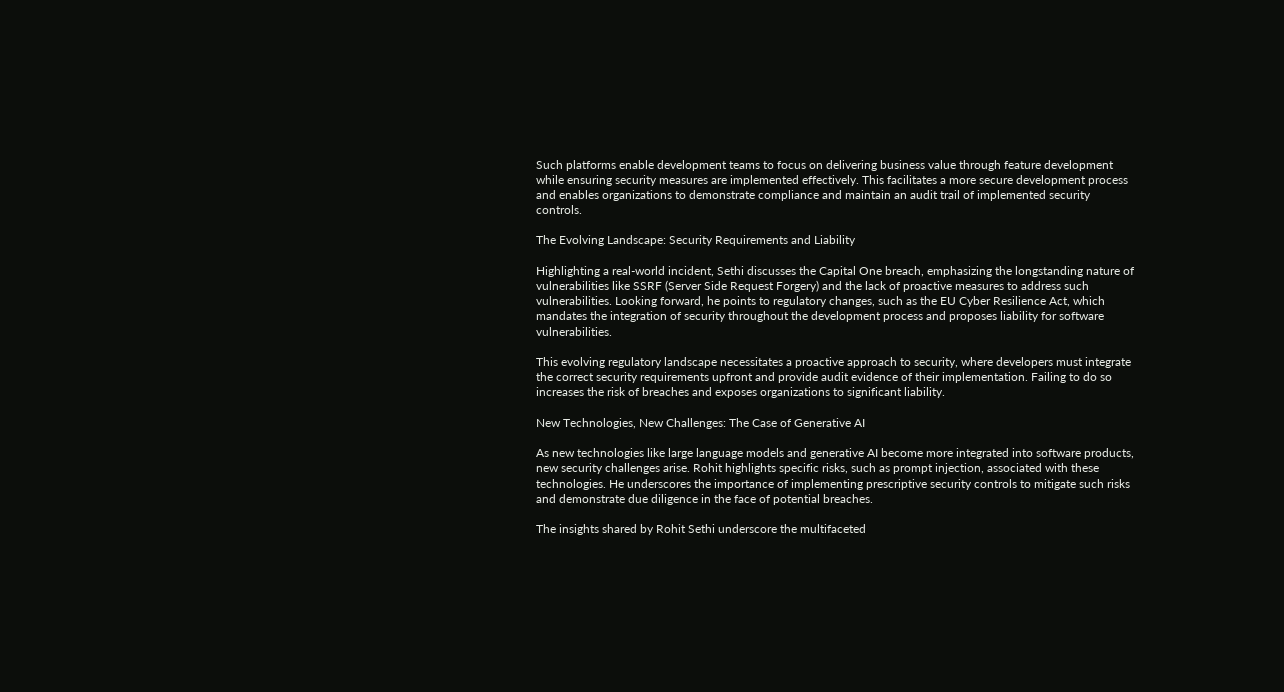Such platforms enable development teams to focus on delivering business value through feature development while ensuring security measures are implemented effectively. This facilitates a more secure development process and enables organizations to demonstrate compliance and maintain an audit trail of implemented security controls.

The Evolving Landscape: Security Requirements and Liability

Highlighting a real-world incident, Sethi discusses the Capital One breach, emphasizing the longstanding nature of vulnerabilities like SSRF (Server Side Request Forgery) and the lack of proactive measures to address such vulnerabilities. Looking forward, he points to regulatory changes, such as the EU Cyber Resilience Act, which mandates the integration of security throughout the development process and proposes liability for software vulnerabilities.

This evolving regulatory landscape necessitates a proactive approach to security, where developers must integrate the correct security requirements upfront and provide audit evidence of their implementation. Failing to do so increases the risk of breaches and exposes organizations to significant liability.

New Technologies, New Challenges: The Case of Generative AI

As new technologies like large language models and generative AI become more integrated into software products, new security challenges arise. Rohit highlights specific risks, such as prompt injection, associated with these technologies. He underscores the importance of implementing prescriptive security controls to mitigate such risks and demonstrate due diligence in the face of potential breaches.

The insights shared by Rohit Sethi underscore the multifaceted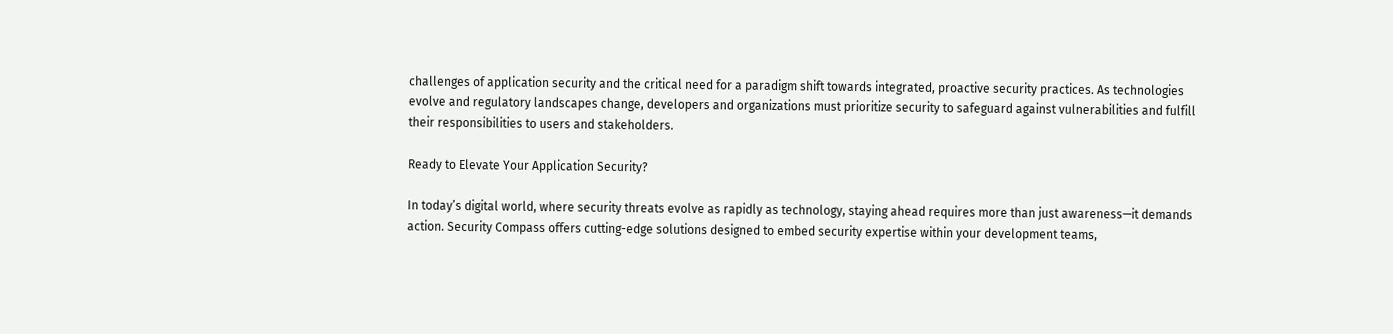challenges of application security and the critical need for a paradigm shift towards integrated, proactive security practices. As technologies evolve and regulatory landscapes change, developers and organizations must prioritize security to safeguard against vulnerabilities and fulfill their responsibilities to users and stakeholders.

Ready to Elevate Your Application Security?

In today’s digital world, where security threats evolve as rapidly as technology, staying ahead requires more than just awareness—it demands action. Security Compass offers cutting-edge solutions designed to embed security expertise within your development teams,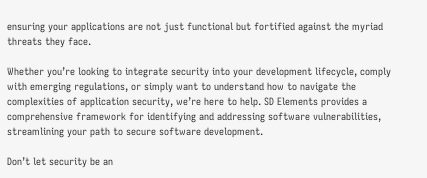ensuring your applications are not just functional but fortified against the myriad threats they face.

Whether you’re looking to integrate security into your development lifecycle, comply with emerging regulations, or simply want to understand how to navigate the complexities of application security, we’re here to help. SD Elements provides a comprehensive framework for identifying and addressing software vulnerabilities, streamlining your path to secure software development.

Don’t let security be an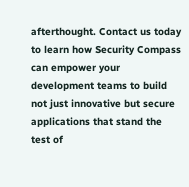afterthought. Contact us today to learn how Security Compass can empower your development teams to build not just innovative but secure applications that stand the test of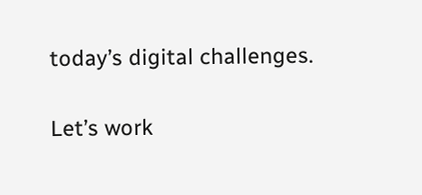today’s digital challenges.

Let’s work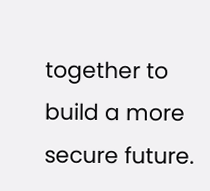together to build a more secure future.